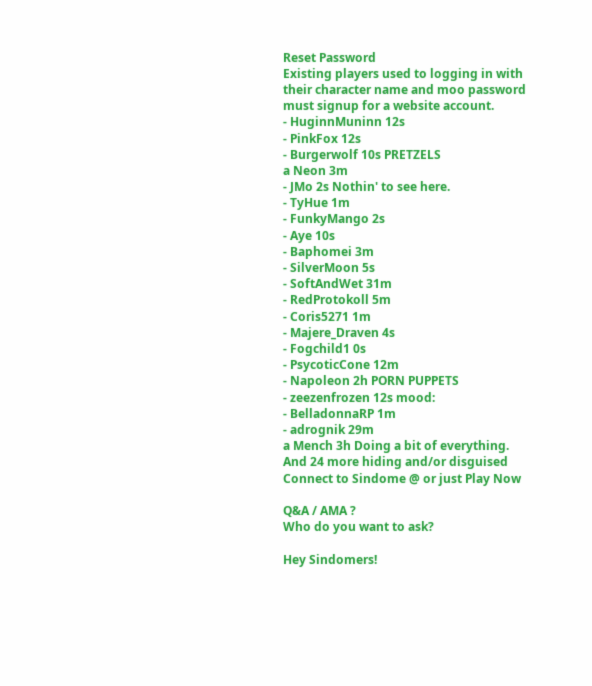Reset Password
Existing players used to logging in with their character name and moo password must signup for a website account.
- HuginnMuninn 12s
- PinkFox 12s
- Burgerwolf 10s PRETZELS
a Neon 3m
- JMo 2s Nothin' to see here.
- TyHue 1m
- FunkyMango 2s
- Aye 10s
- Baphomei 3m
- SilverMoon 5s
- SoftAndWet 31m
- RedProtokoll 5m
- Coris5271 1m
- Majere_Draven 4s
- Fogchild1 0s
- PsycoticCone 12m
- Napoleon 2h PORN PUPPETS
- zeezenfrozen 12s mood:
- BelladonnaRP 1m
- adrognik 29m
a Mench 3h Doing a bit of everything.
And 24 more hiding and/or disguised
Connect to Sindome @ or just Play Now

Q&A / AMA ?
Who do you want to ask?

Hey Sindomers!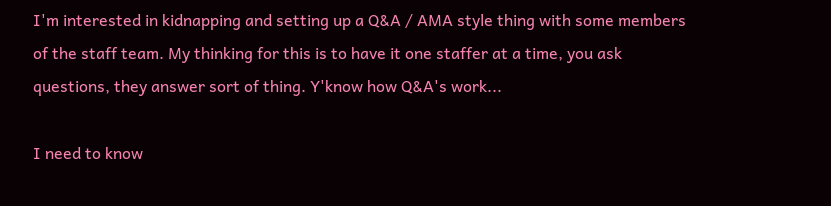I'm interested in kidnapping and setting up a Q&A / AMA style thing with some members of the staff team. My thinking for this is to have it one staffer at a time, you ask questions, they answer sort of thing. Y'know how Q&A's work...

I need to know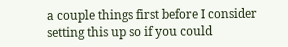a couple things first before I consider setting this up so if you could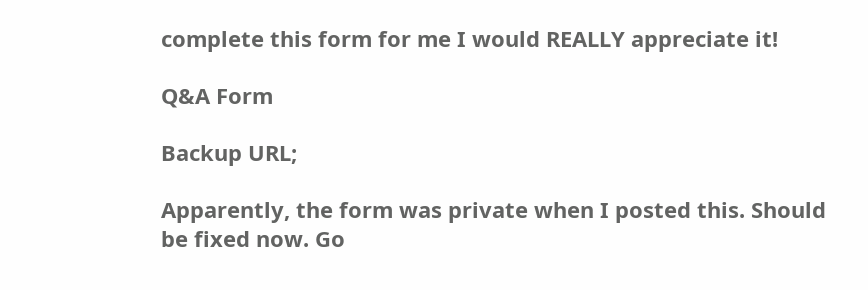complete this form for me I would REALLY appreciate it!

Q&A Form

Backup URL;

Apparently, the form was private when I posted this. Should be fixed now. Go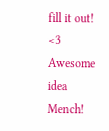fill it out! <3
Awesome idea Mench!